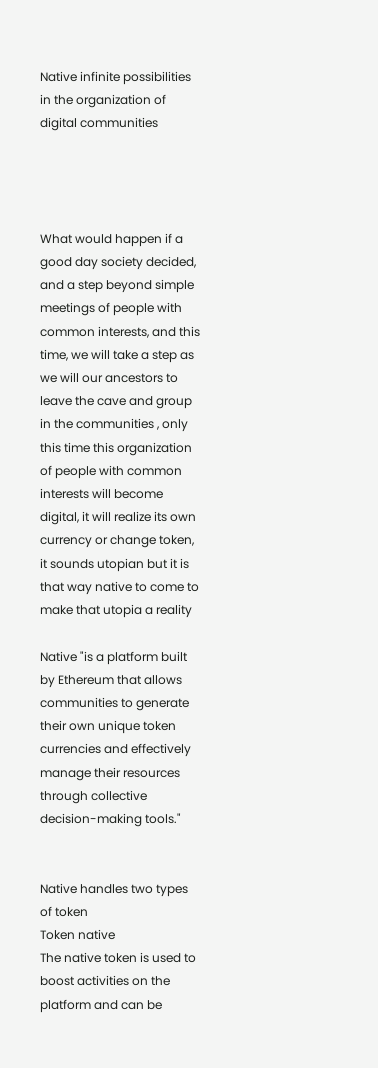Native infinite possibilities in the organization of digital communities




What would happen if a good day society decided, and a step beyond simple meetings of people with common interests, and this time, we will take a step as we will our ancestors to leave the cave and group in the communities , only this time this organization of people with common interests will become digital, it will realize its own currency or change token, it sounds utopian but it is that way native to come to make that utopia a reality

Native "is a platform built by Ethereum that allows communities to generate their own unique token currencies and effectively manage their resources through collective decision-making tools."


Native handles two types of token
Token native
The native token is used to boost activities on the platform and can be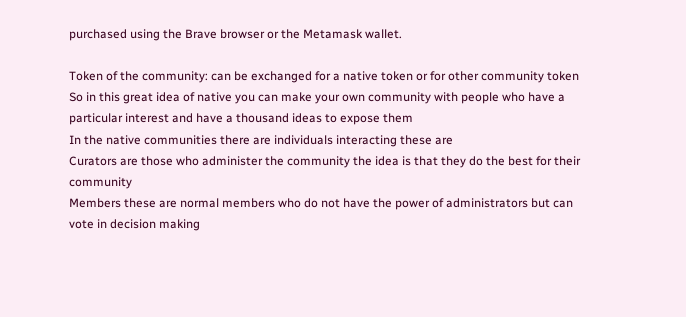purchased using the Brave browser or the Metamask wallet.

Token of the community: can be exchanged for a native token or for other community token
So in this great idea of native you can make your own community with people who have a particular interest and have a thousand ideas to expose them
In the native communities there are individuals interacting these are
Curators are those who administer the community the idea is that they do the best for their community
Members these are normal members who do not have the power of administrators but can vote in decision making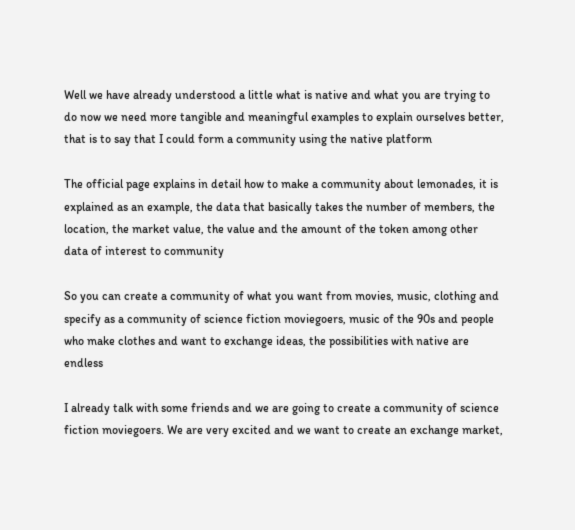Well we have already understood a little what is native and what you are trying to do now we need more tangible and meaningful examples to explain ourselves better, that is to say that I could form a community using the native platform

The official page explains in detail how to make a community about lemonades, it is explained as an example, the data that basically takes the number of members, the location, the market value, the value and the amount of the token among other data of interest to community

So you can create a community of what you want from movies, music, clothing and specify as a community of science fiction moviegoers, music of the 90s and people who make clothes and want to exchange ideas, the possibilities with native are endless

I already talk with some friends and we are going to create a community of science fiction moviegoers. We are very excited and we want to create an exchange market,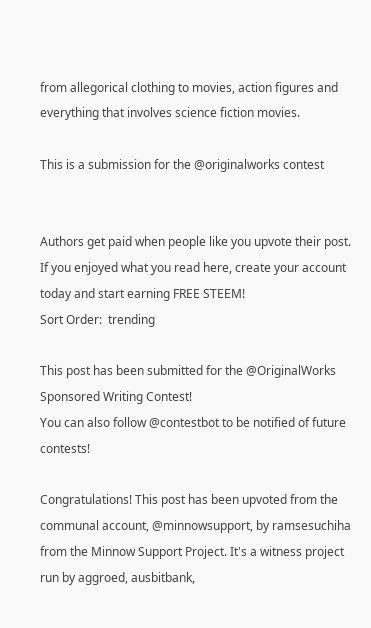from allegorical clothing to movies, action figures and everything that involves science fiction movies.

This is a submission for the @originalworks contest


Authors get paid when people like you upvote their post.
If you enjoyed what you read here, create your account today and start earning FREE STEEM!
Sort Order:  trending

This post has been submitted for the @OriginalWorks Sponsored Writing Contest!
You can also follow @contestbot to be notified of future contests!

Congratulations! This post has been upvoted from the communal account, @minnowsupport, by ramsesuchiha from the Minnow Support Project. It's a witness project run by aggroed, ausbitbank,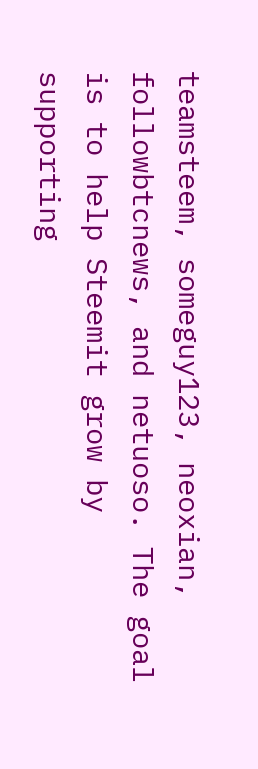teamsteem, someguy123, neoxian, followbtcnews, and netuoso. The goal is to help Steemit grow by supporting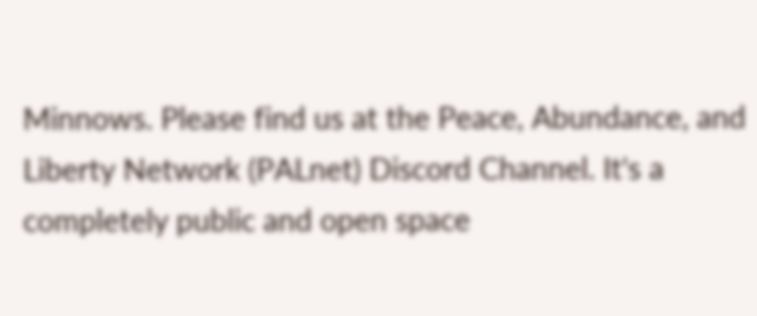Minnows. Please find us at the Peace, Abundance, and Liberty Network (PALnet) Discord Channel. It's a completely public and open space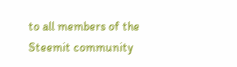to all members of the Steemit community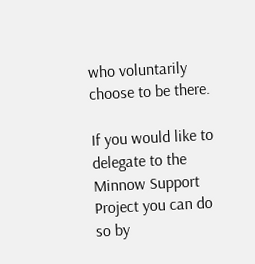who voluntarily choose to be there.

If you would like to delegate to the Minnow Support Project you can do so by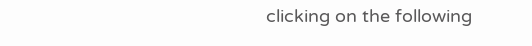clicking on the following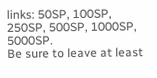links: 50SP, 100SP, 250SP, 500SP, 1000SP, 5000SP.
Be sure to leave at least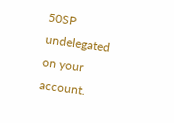50SP undelegated on your account.